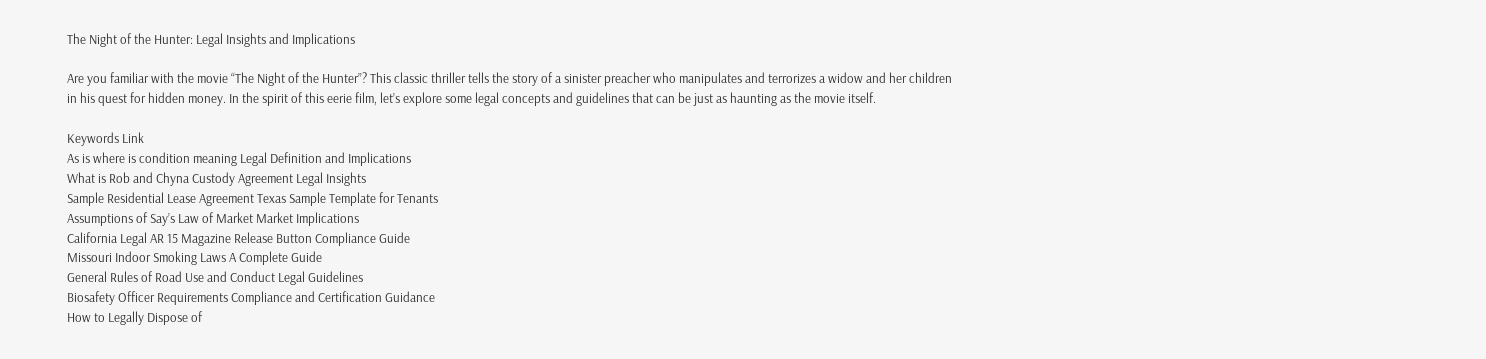The Night of the Hunter: Legal Insights and Implications

Are you familiar with the movie “The Night of the Hunter”? This classic thriller tells the story of a sinister preacher who manipulates and terrorizes a widow and her children in his quest for hidden money. In the spirit of this eerie film, let’s explore some legal concepts and guidelines that can be just as haunting as the movie itself.

Keywords Link
As is where is condition meaning Legal Definition and Implications
What is Rob and Chyna Custody Agreement Legal Insights
Sample Residential Lease Agreement Texas Sample Template for Tenants
Assumptions of Say’s Law of Market Market Implications
California Legal AR 15 Magazine Release Button Compliance Guide
Missouri Indoor Smoking Laws A Complete Guide
General Rules of Road Use and Conduct Legal Guidelines
Biosafety Officer Requirements Compliance and Certification Guidance
How to Legally Dispose of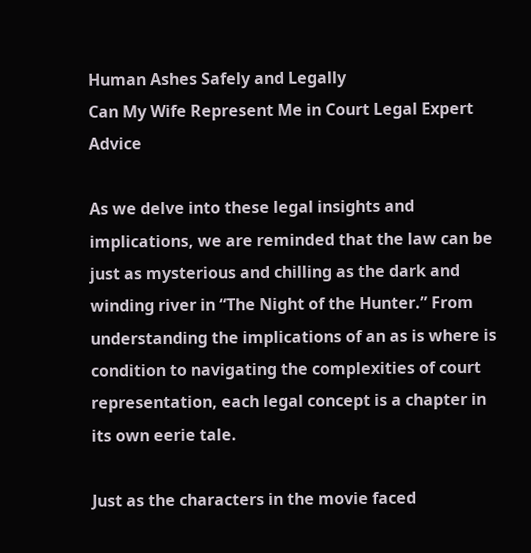Human Ashes Safely and Legally
Can My Wife Represent Me in Court Legal Expert Advice

As we delve into these legal insights and implications, we are reminded that the law can be just as mysterious and chilling as the dark and winding river in “The Night of the Hunter.” From understanding the implications of an as is where is condition to navigating the complexities of court representation, each legal concept is a chapter in its own eerie tale.

Just as the characters in the movie faced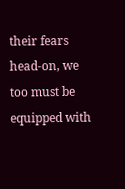their fears head-on, we too must be equipped with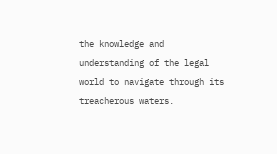the knowledge and understanding of the legal world to navigate through its treacherous waters.